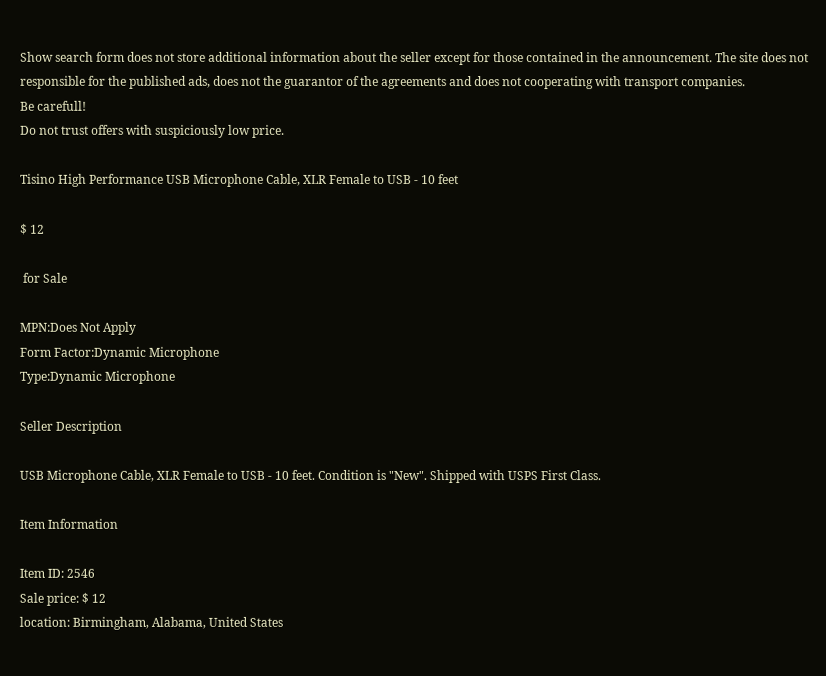Show search form does not store additional information about the seller except for those contained in the announcement. The site does not responsible for the published ads, does not the guarantor of the agreements and does not cooperating with transport companies.
Be carefull!
Do not trust offers with suspiciously low price.

Tisino High Performance USB Microphone Cable, XLR Female to USB - 10 feet

$ 12

 for Sale

MPN:Does Not Apply
Form Factor:Dynamic Microphone
Type:Dynamic Microphone

Seller Description

USB Microphone Cable, XLR Female to USB - 10 feet. Condition is "New". Shipped with USPS First Class.

Item Information

Item ID: 2546
Sale price: $ 12
location: Birmingham, Alabama, United States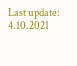Last update: 4.10.2021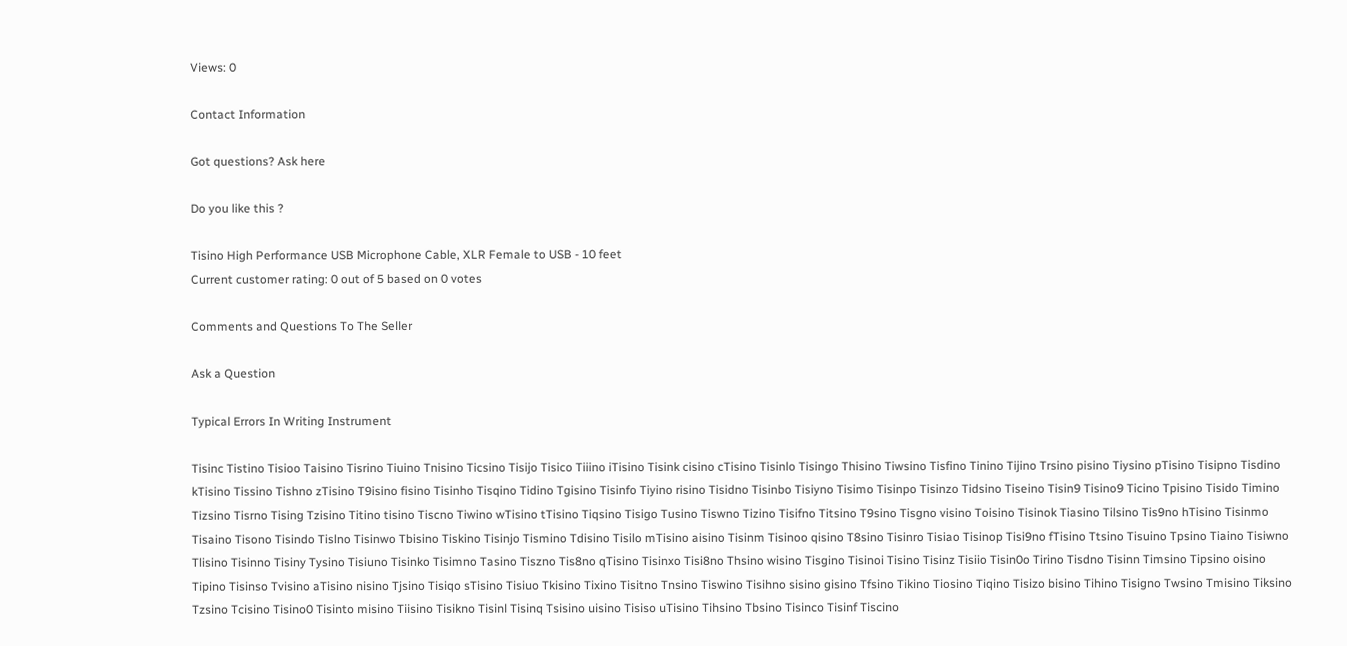Views: 0

Contact Information

Got questions? Ask here

Do you like this ?

Tisino High Performance USB Microphone Cable, XLR Female to USB - 10 feet
Current customer rating: 0 out of 5 based on 0 votes

Comments and Questions To The Seller

Ask a Question

Typical Errors In Writing Instrument

Tisinc Tistino Tisioo Taisino Tisrino Tiuino Tnisino Ticsino Tisijo Tisico Tiiino iTisino Tisink cisino cTisino Tisinlo Tisingo Thisino Tiwsino Tisfino Tinino Tijino Trsino pisino Tiysino pTisino Tisipno Tisdino kTisino Tissino Tishno zTisino T9isino fisino Tisinho Tisqino Tidino Tgisino Tisinfo Tiyino risino Tisidno Tisinbo Tisiyno Tisimo Tisinpo Tisinzo Tidsino Tiseino Tisin9 Tisino9 Ticino Tpisino Tisido Timino Tizsino Tisrno Tising Tzisino Titino tisino Tiscno Tiwino wTisino tTisino Tiqsino Tisigo Tusino Tiswno Tizino Tisifno Titsino T9sino Tisgno visino Toisino Tisinok Tiasino Tilsino Tis9no hTisino Tisinmo Tisaino Tisono Tisindo Tislno Tisinwo Tbisino Tiskino Tisinjo Tismino Tdisino Tisilo mTisino aisino Tisinm Tisinoo qisino T8sino Tisinro Tisiao Tisinop Tisi9no fTisino Ttsino Tisuino Tpsino Tiaino Tisiwno Tlisino Tisinno Tisiny Tysino Tisiuno Tisinko Tisimno Tasino Tiszno Tis8no qTisino Tisinxo Tisi8no Thsino wisino Tisgino Tisinoi Tisino Tisinz Tisiio Tisin0o Tirino Tisdno Tisinn Timsino Tipsino oisino Tipino Tisinso Tvisino aTisino nisino Tjsino Tisiqo sTisino Tisiuo Tkisino Tixino Tisitno Tnsino Tiswino Tisihno sisino gisino Tfsino Tikino Tiosino Tiqino Tisizo bisino Tihino Tisigno Twsino Tmisino Tiksino Tzsino Tcisino Tisino0 Tisinto misino Tiisino Tisikno Tisinl Tisinq Tsisino uisino Tisiso uTisino Tihsino Tbsino Tisinco Tisinf Tiscino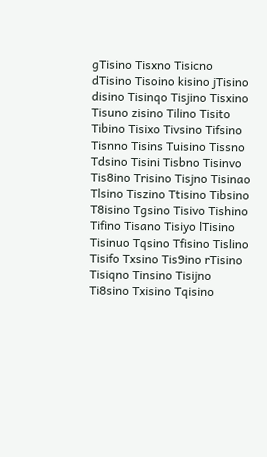gTisino Tisxno Tisicno dTisino Tisoino kisino jTisino disino Tisinqo Tisjino Tisxino Tisuno zisino Tilino Tisito Tibino Tisixo Tivsino Tifsino Tisnno Tisins Tuisino Tissno Tdsino Tisini Tisbno Tisinvo Tis8ino Trisino Tisjno Tisinao Tlsino Tiszino Ttisino Tibsino T8isino Tgsino Tisivo Tishino Tifino Tisano Tisiyo lTisino Tisinuo Tqsino Tfisino Tislino Tisifo Txsino Tis9ino rTisino Tisiqno Tinsino Tisijno Ti8sino Txisino Tqisino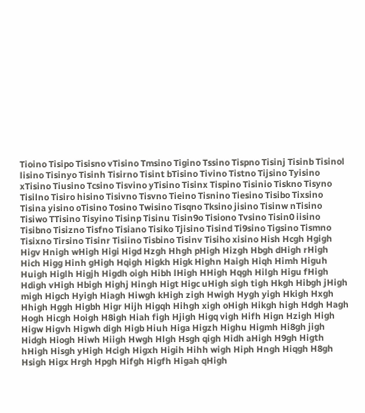Tioino Tisipo Tisisno vTisino Tmsino Tigino Tssino Tispno Tisinj Tisinb Tisinol lisino Tisinyo Tisinh Tisirno Tisint bTisino Tivino Tistno Tijsino Tyisino xTisino Tiusino Tcsino Tisvino yTisino Tisinx Tispino Tisinio Tiskno Tisyno Tisilno Tisiro hisino Tisivno Tisvno Tieino Tisnino Tiesino Tisibo Tixsino Tisina yisino oTisino Tosino Twisino Tisqno Tksino jisino Tisinw nTisino Tisiwo TTisino Tisyino Tisinp Tisinu Tisin9o Tisiono Tvsino Tisin0 iisino Tisibno Tisizno Tisfno Tisiano Tisiko Tjisino Tisind Ti9sino Tigsino Tismno Tisixno Tirsino Tisinr Tisiino Tisbino Tisinv Tisiho xisino Hish Hcgh Hgigh Higv Hnigh wHigh Higi Higd Hzgh Hhgh pHigh Hizgh Hbgh dHigh rHigh Hich Higg Hinh gHigh Hqigh Higkh Higk Highn Haigh Hiqh Himh Higuh Huigh Higlh Higjh Higdh oigh Hibh lHigh HHigh Hqgh Hilgh Higu fHigh Hdigh vHigh Hbigh Highj Hingh Higt Higc uHigh sigh tigh Hkgh Hibgh jHigh migh Higch Hyigh Hiagh Hiwgh kHigh zigh Hwigh Hygh yigh Hkigh Hxgh Hhigh Hggh Higbh Higr Hijh Higqh Hihgh xigh oHigh Hikgh high Hdgh Hagh Hogh Hicgh Hoigh H8igh Hiah figh Hjigh Higq vigh Hifh Hign Hzigh High Higw Higvh Higwh digh Higb Hiuh Higa Higzh Highu Higmh Hi8gh jigh Hidgh Hiogh Hiwh Hiigh Hwgh Hlgh Hsgh qigh Hidh aHigh H9gh Higth hHigh Hisgh yHigh Hcigh Higxh Higih Hihh wigh Hiph Hngh Hiqgh H8gh Hsigh Higx Hrgh Hpgh Hifgh Higfh Higah qHigh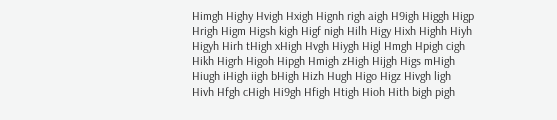Himgh Highy Hvigh Hxigh Hignh righ aigh H9igh Higgh Higp Hrigh Higm Higsh kigh Higf nigh Hilh Higy Hixh Highh Hiyh Higyh Hirh tHigh xHigh Hvgh Hiygh Higl Hmgh Hpigh cigh Hikh Higrh Higoh Hipgh Hmigh zHigh Hijgh Higs mHigh Hiugh iHigh iigh bHigh Hizh Hugh Higo Higz Hivgh ligh Hivh Hfgh cHigh Hi9gh Hfigh Htigh Hioh Hith bigh pigh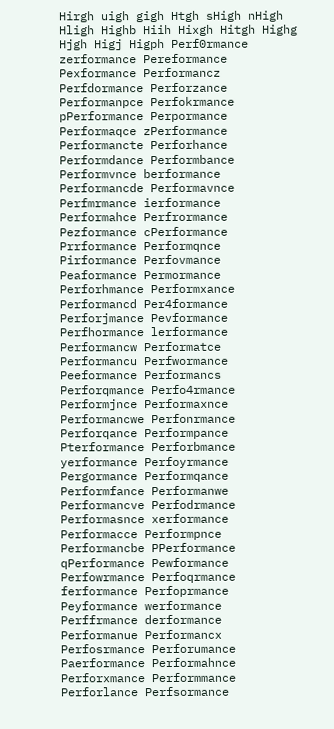Hirgh uigh gigh Htgh sHigh nHigh Hligh Highb Hiih Hixgh Hitgh Highg Hjgh Higj Higph Perf0rmance zerformance Pereformance Pexformance Performancz Perfdormance Perforzance Performanpce Perfokrmance pPerformance Perpormance Performaqce zPerformance Performancte Perforhance Performdance Performbance Performvnce berformance Performancde Performavnce Perfmrmance ierformance Performahce Perfrormance Pezformance cPerformance Prrformance Performqnce Pirformance Perfovmance Peaformance Permormance Perforhmance Performxance Performancd Per4formance Perforjmance Pevformance Perfhormance lerformance Performancw Performatce Performancu Perfwormance Peeformance Performancs Perforqmance Perfo4rmance Performjnce Performaxnce Performancwe Perfonrmance Perforqance Performpance Pterformance Perforbmance yerformance Perfoyrmance Pergormance Performqance Performfance Performanwe Performancve Perfodrmance Performasnce xerformance Performacce Performpnce Performancbe PPerformance qPerformance Pewformance Perfowrmance Perfoqrmance ferformance Perfoprmance Peyformance werformance Perffrmance derformance Performanue Performancx Perfosrmance Perforumance Paerformance Performahnce Perforxmance Performmance Perforlance Perfsormance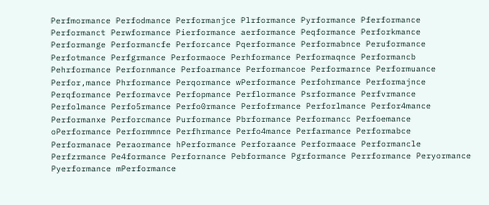Perfmormance Perfodmance Performanjce Plrformance Pyrformance Pferformance Performanct Perwformance Pierformance aerformance Peqformance Perforkmance Performange Performancfe Perforcance Pqerformance Performabnce Peruformance Perfotmance Perfgrmance Performaoce Perhformance Performaqnce Performancb Pehrformance Perfornmance Perfoarmance Performancoe Performarnce Performuance Perfor,mance Phrformance Perqormance wPerformance Perfohrmance Performajnce Perqformance Performavce Perfopmance Perflormance Psrformance Perfvrmance Perfolmance Perfo5rmance Perfo0rmance Perfofrmance Perforlmance Perfor4mance Performanxe Perforcmance Purformance Pbrformance Performancc Perfoemance oPerformance Performmnce Perfhrmance Perfo4mance Perfarmance Performabce Performanace Peraormance hPerformance Perforaance Performaace Performancle Perfzrmance Pe4formance Perfornance Pebformance Pgrformance Perrformance Peryormance Pyerformance mPerformance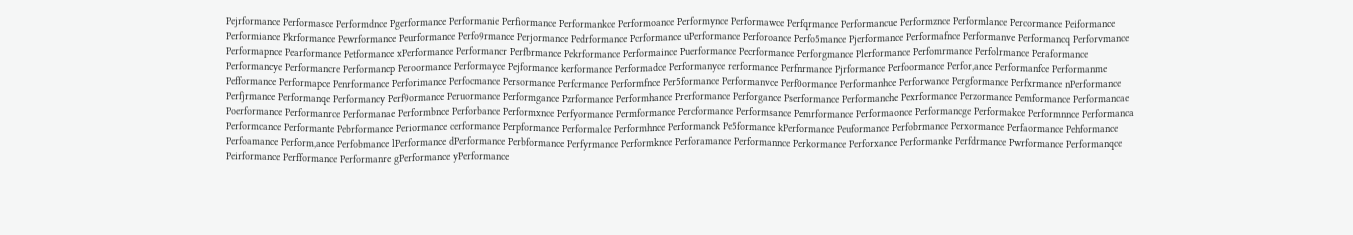Pejrformance Performasce Performdnce Pgerformance Performanie Perfiormance Performankce Performoance Performynce Performawce Perfqrmance Performancue Performznce Performlance Percormance Peiformance Performiance Pkrformance Pewrformance Peurformance Perfo9rmance Perjormance Pedrformance Pcrformance uPerformance Perforoance Perfo5mance Pjerformance Performafnce Performanve Performancq Perforvmance Performapnce Pearformance Petformance xPerformance Performancr Perfbrmance Pekrformance Performaince Puerformance Pecrformance Perforgmance Plerformance Perfomrmance Perfolrmance Peraformance Performancye Performancre Performancp Peroormance Performayce Pejformance kerformance Performadce Performanyce rerformance Perfnrmance Pjrformance Perfoormance Perfor,ance Performanfce Performanme Pefformance Performapce Penrformance Perforimance Perfocmance Persormance Perfcrmance Performfnce Per5formance Performanvce Perf0ormance Performanhce Perforwance Pergformance Perfxrmance nPerformance Perfjrmance Performanqe Performancy Perf9ormance Peruormance Performgance Pzrformance Performhance Prerformance Perforgance Pserformance Performanche Pexrformance Perzormance Pemformance Performancae Poerformance Performanrce Performanae Performbnce Perforbance Performxnce Perfyormance Permformance Percformance Performsance Pemrformance Performaonce Performancge Performakce Performnnce Performanca Performcance Performante Pebrformance Periormance cerformance Perpformance Performalce Performhnce Performanck Pe5formance kPerformance Peuformance Perfobrmance Perxormance Perfaormance Pehformance Perfoamance Perform,ance Perfobmance lPerformance dPerformance Perbformance Perfyrmance Performknce Perforamance Performannce Perkormance Perforxance Performanke Perfdrmance Pwrformance Performanqce Peirformance Perfformance Performanre gPerformance yPerformance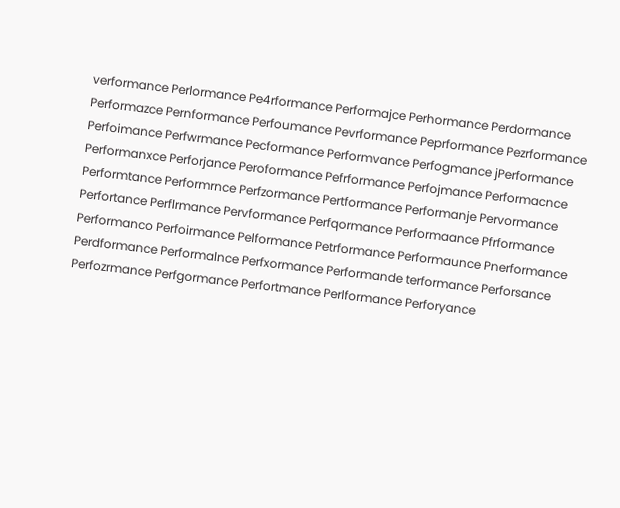verformance Perlormance Pe4rformance Performajce Perhormance Perdormance Performazce Pernformance Perfoumance Pevrformance Peprformance Pezrformance Perfoimance Perfwrmance Pecformance Performvance Perfogmance jPerformance Performanxce Perforjance Peroformance Pefrformance Perfojmance Performacnce Performtance Performrnce Perfzormance Pertformance Performanje Pervormance Perfortance Perflrmance Pervformance Perfqormance Performaance Pfrformance Performanco Perfoirmance Pelformance Petrformance Performaunce Pnerformance Perdformance Performalnce Perfxormance Performande terformance Perforsance Perfozrmance Perfgormance Perfortmance Perlformance Perforyance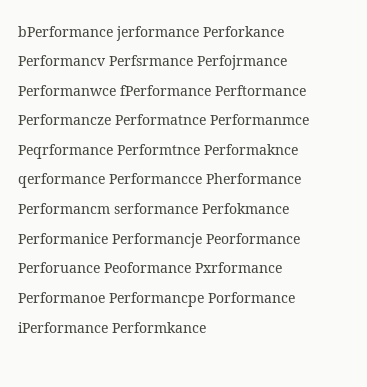bPerformance jerformance Perforkance Performancv Perfsrmance Perfojrmance Performanwce fPerformance Perftormance Performancze Performatnce Performanmce Peqrformance Performtnce Performaknce qerformance Performancce Pherformance Performancm serformance Perfokmance Performanice Performancje Peorformance Perforuance Peoformance Pxrformance Performanoe Performancpe Porformance iPerformance Performkance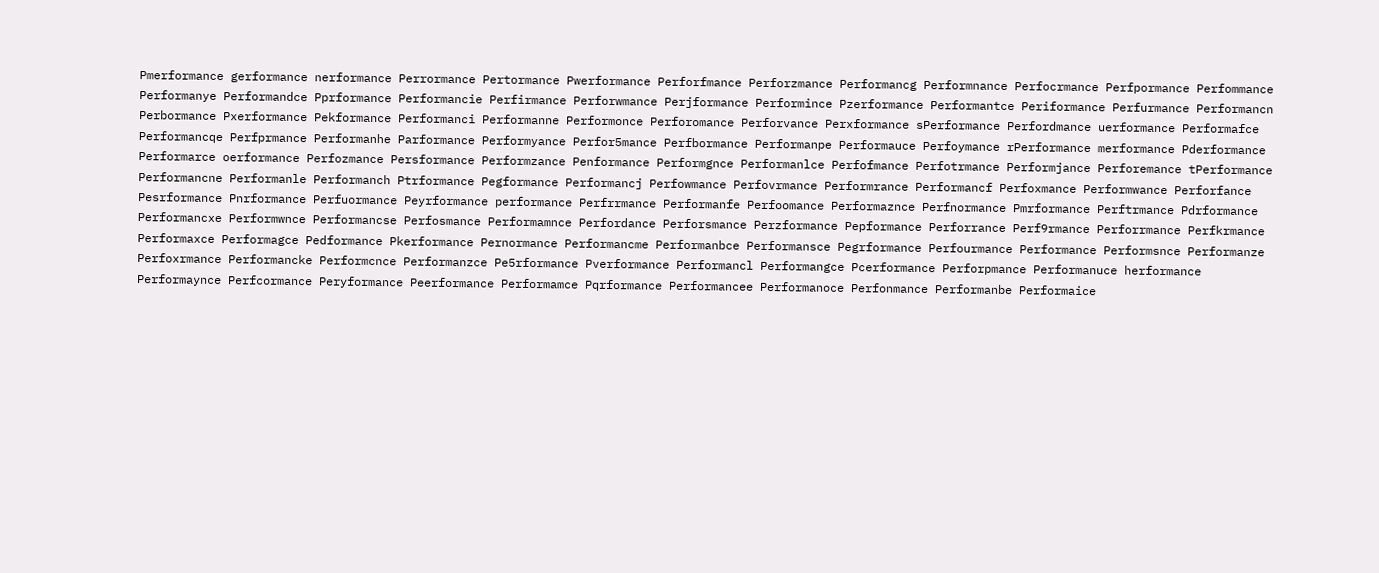Pmerformance gerformance nerformance Perrormance Pertormance Pwerformance Perforfmance Perforzmance Performancg Performnance Perfocrmance Perfpormance Perfommance Performanye Performandce Pprformance Performancie Perfirmance Perforwmance Perjformance Performince Pzerformance Performantce Periformance Perfurmance Performancn Perbormance Pxerformance Pekformance Performanci Performanne Performonce Perforomance Perforvance Perxformance sPerformance Perfordmance uerformance Performafce Performancqe Perfprmance Performanhe Parformance Performyance Perfor5mance Perfbormance Performanpe Performauce Perfoymance rPerformance merformance Pderformance Performarce oerformance Perfozmance Persformance Performzance Penformance Performgnce Performanlce Perfofmance Perfotrmance Performjance Perforemance tPerformance Performancne Performanle Performanch Ptrformance Pegformance Performancj Perfowmance Perfovrmance Performrance Performancf Perfoxmance Performwance Perforfance Pesrformance Pnrformance Perfuormance Peyrformance performance Perfrrmance Performanfe Perfoomance Performaznce Perfnormance Pmrformance Perftrmance Pdrformance Performancxe Performwnce Performancse Perfosmance Performamnce Perfordance Perforsmance Perzformance Pepformance Perforrance Perf9rmance Perforrmance Perfkrmance Performaxce Performagce Pedformance Pkerformance Pernormance Performancme Performanbce Performansce Pegrformance Perfourmance Performance Performsnce Performanze Perfoxrmance Performancke Performcnce Performanzce Pe5rformance Pverformance Performancl Performangce Pcerformance Perforpmance Performanuce herformance Performaynce Perfcormance Peryformance Peerformance Performamce Pqrformance Performancee Performanoce Perfonmance Performanbe Performaice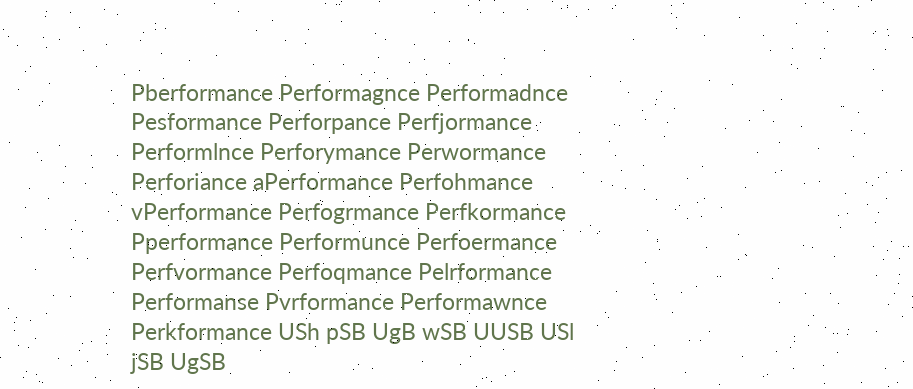Pberformance Performagnce Performadnce Pesformance Perforpance Perfjormance Performlnce Perforymance Perwormance Perforiance aPerformance Perfohmance vPerformance Perfogrmance Perfkormance Pperformance Performunce Perfoermance Perfvormance Perfoqmance Pelrformance Performanse Pvrformance Performawnce Perkformance USh pSB UgB wSB UUSB USl jSB UgSB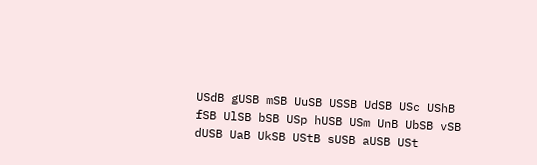USdB gUSB mSB UuSB USSB UdSB USc UShB fSB UlSB bSB USp hUSB USm UnB UbSB vSB dUSB UaB UkSB UStB sUSB aUSB USt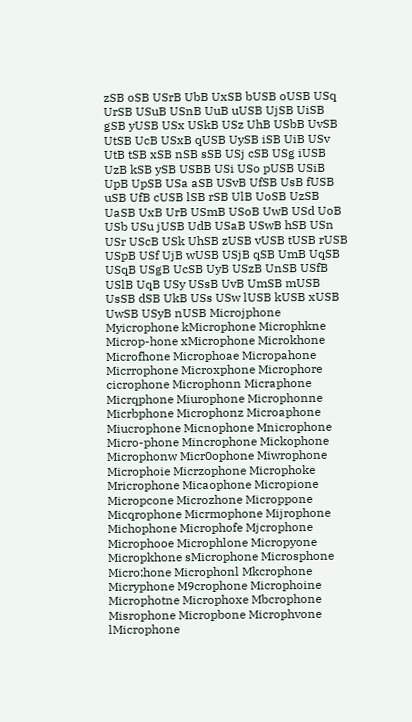zSB oSB USrB UbB UxSB bUSB oUSB USq UrSB USuB USnB UuB uUSB UjSB UiSB gSB yUSB USx USkB USz UhB USbB UvSB UtSB UcB USxB qUSB UySB iSB UiB USv UtB tSB xSB nSB sSB USj cSB USg iUSB UzB kSB ySB USBB USi USo pUSB USiB UpB UpSB USa aSB USvB UfSB UsB fUSB uSB UfB cUSB lSB rSB UlB UoSB UzSB UaSB UxB UrB USmB USoB UwB USd UoB USb USu jUSB UdB USaB USwB hSB USn USr UScB USk UhSB zUSB vUSB tUSB rUSB USpB USf UjB wUSB USjB qSB UmB UqSB USqB USgB UcSB UyB USzB UnSB USfB USlB UqB USy USsB UvB UmSB mUSB UsSB dSB UkB USs USw lUSB kUSB xUSB UwSB USyB nUSB Microjphone Myicrophone kMicrophone Microphkne Microp-hone xMicrophone Microkhone Microfhone Microphoae Micropahone Micrrophone Microxphone Microphore cicrophone Microphonn Micraphone Micrqphone Miurophone Microphonne Micrbphone Microphonz Microaphone Miucrophone Micnophone Mnicrophone Micro-phone Mincrophone Mickophone Microphonw Micr0ophone Miwrophone Microphoie Micrzophone Microphoke Mricrophone Micaophone Micropione Micropcone Microzhone Microppone Micqrophone Micrmophone Mijrophone Michophone Microphofe Mjcrophone Microphooe Microphlone Micropyone Micropkhone sMicrophone Microsphone Micro;hone Microphonl Mkcrophone Micryphone M9crophone Microphoine Microphotne Microphoxe Mbcrophone Misrophone Micropbone Microphvone lMicrophone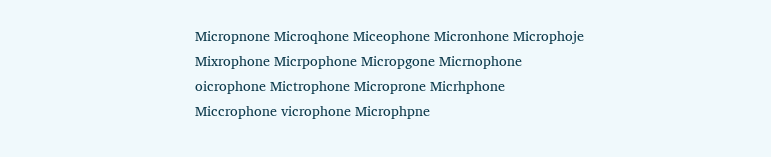Micropnone Microqhone Miceophone Micronhone Microphoje Mixrophone Micrpophone Micropgone Micrnophone oicrophone Mictrophone Microprone Micrhphone Miccrophone vicrophone Microphpne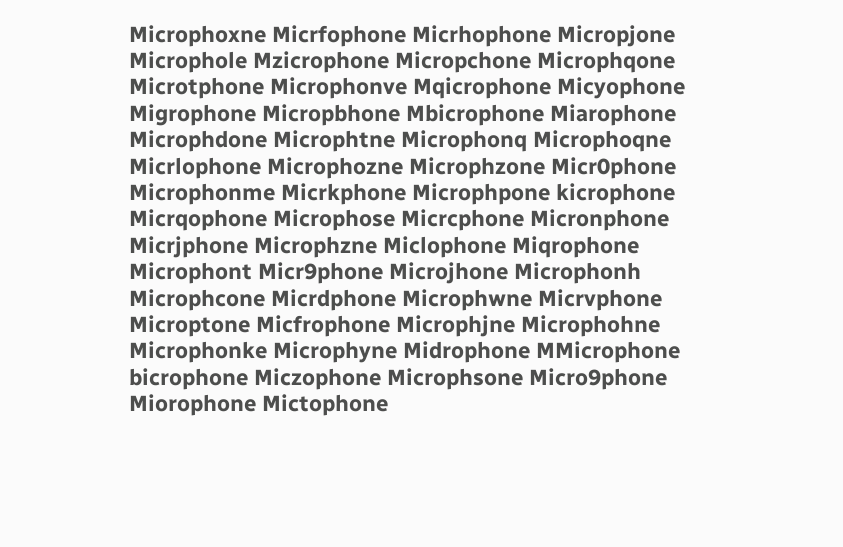Microphoxne Micrfophone Micrhophone Micropjone Microphole Mzicrophone Micropchone Microphqone Microtphone Microphonve Mqicrophone Micyophone Migrophone Micropbhone Mbicrophone Miarophone Microphdone Microphtne Microphonq Microphoqne Micrlophone Microphozne Microphzone Micr0phone Microphonme Micrkphone Microphpone kicrophone Micrqophone Microphose Micrcphone Micronphone Micrjphone Microphzne Miclophone Miqrophone Microphont Micr9phone Microjhone Microphonh Microphcone Micrdphone Microphwne Micrvphone Microptone Micfrophone Microphjne Microphohne Microphonke Microphyne Midrophone MMicrophone bicrophone Miczophone Microphsone Micro9phone Miorophone Mictophone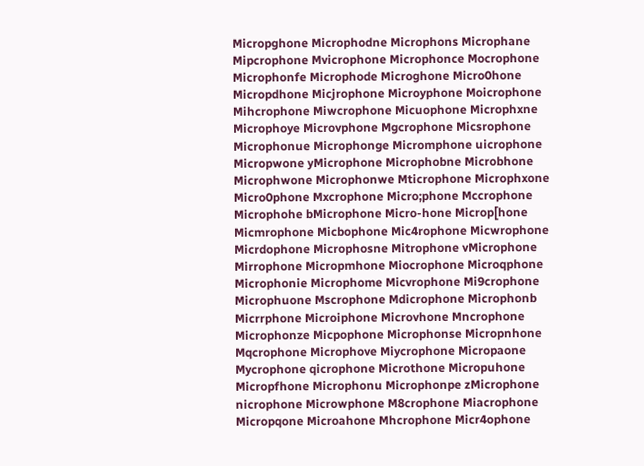Micropghone Microphodne Microphons Microphane Mipcrophone Mvicrophone Microphonce Mocrophone Microphonfe Microphode Microghone Micro0hone Micropdhone Micjrophone Microyphone Moicrophone Mihcrophone Miwcrophone Micuophone Microphxne Microphoye Microvphone Mgcrophone Micsrophone Microphonue Microphonge Micromphone uicrophone Micropwone yMicrophone Microphobne Microbhone Microphwone Microphonwe Mticrophone Microphxone Micro0phone Mxcrophone Micro;phone Mccrophone Microphohe bMicrophone Micro-hone Microp[hone Micmrophone Micbophone Mic4rophone Micwrophone Micrdophone Microphosne Mitrophone vMicrophone Mirrophone Micropmhone Miocrophone Microqphone Microphonie Microphome Micvrophone Mi9crophone Microphuone Mscrophone Mdicrophone Microphonb Micrrphone Microiphone Microvhone Mncrophone Microphonze Micpophone Microphonse Micropnhone Mqcrophone Microphove Miycrophone Micropaone Mycrophone qicrophone Microthone Micropuhone Micropfhone Microphonu Microphonpe zMicrophone nicrophone Microwphone M8crophone Miacrophone Micropqone Microahone Mhcrophone Micr4ophone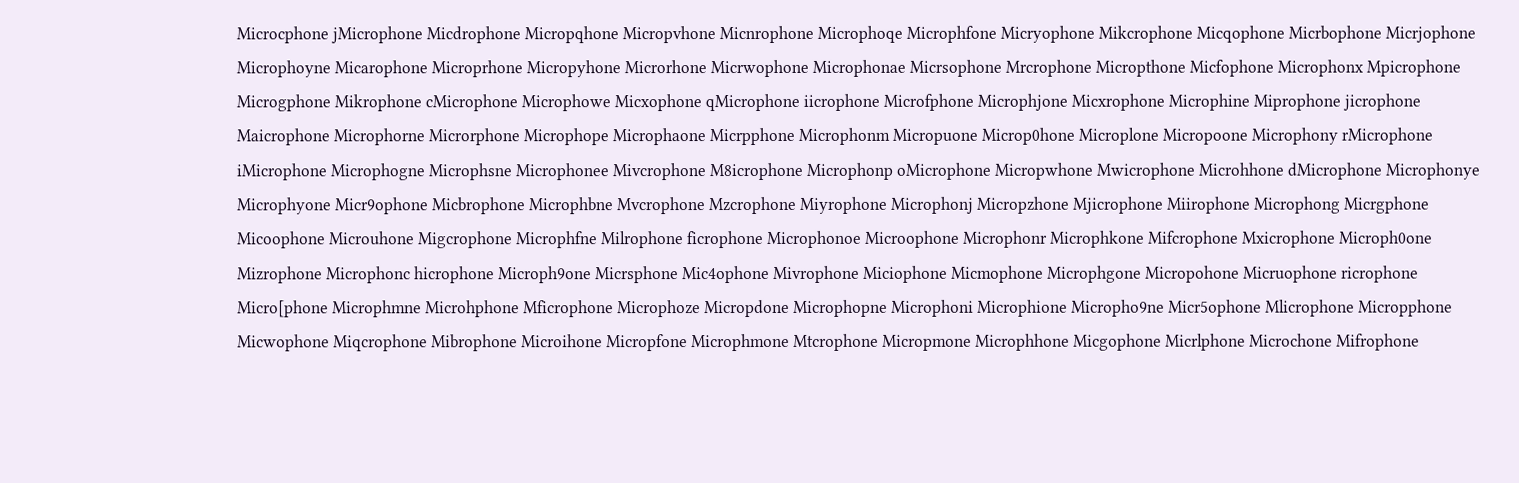Microcphone jMicrophone Micdrophone Micropqhone Micropvhone Micnrophone Microphoqe Microphfone Micryophone Mikcrophone Micqophone Micrbophone Micrjophone Microphoyne Micarophone Microprhone Micropyhone Microrhone Micrwophone Microphonae Micrsophone Mrcrophone Micropthone Micfophone Microphonx Mpicrophone Microgphone Mikrophone cMicrophone Microphowe Micxophone qMicrophone iicrophone Microfphone Microphjone Micxrophone Microphine Miprophone jicrophone Maicrophone Microphorne Microrphone Microphope Microphaone Micrpphone Microphonm Micropuone Microp0hone Microplone Micropoone Microphony rMicrophone iMicrophone Microphogne Microphsne Microphonee Mivcrophone M8icrophone Microphonp oMicrophone Micropwhone Mwicrophone Microhhone dMicrophone Microphonye Microphyone Micr9ophone Micbrophone Microphbne Mvcrophone Mzcrophone Miyrophone Microphonj Micropzhone Mjicrophone Miirophone Microphong Micrgphone Micoophone Microuhone Migcrophone Microphfne Milrophone ficrophone Microphonoe Microophone Microphonr Microphkone Mifcrophone Mxicrophone Microph0one Mizrophone Microphonc hicrophone Microph9one Micrsphone Mic4ophone Mivrophone Miciophone Micmophone Microphgone Micropohone Micruophone ricrophone Micro[phone Microphmne Microhphone Mficrophone Microphoze Micropdone Microphopne Microphoni Microphione Micropho9ne Micr5ophone Mlicrophone Micropphone Micwophone Miqcrophone Mibrophone Microihone Micropfone Microphmone Mtcrophone Micropmone Microphhone Micgophone Micrlphone Microchone Mifrophone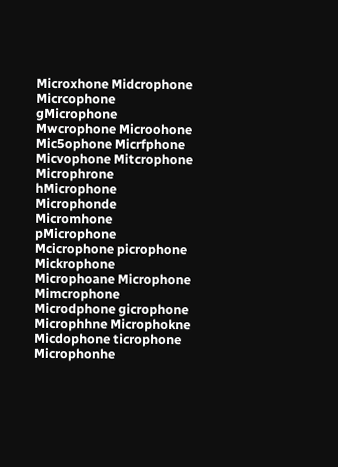Microxhone Midcrophone Micrcophone gMicrophone Mwcrophone Microohone Mic5ophone Micrfphone Micvophone Mitcrophone Microphrone hMicrophone Microphonde Micromhone pMicrophone Mcicrophone picrophone Mickrophone Microphoane Microphone Mimcrophone Microdphone gicrophone Microphhne Microphokne Micdophone ticrophone Microphonhe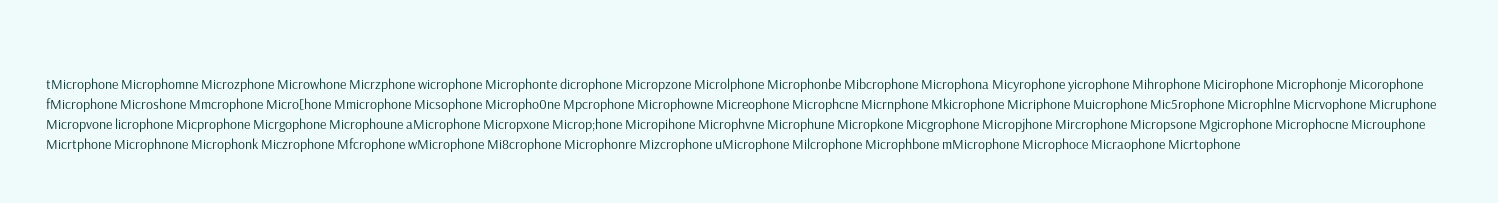tMicrophone Microphomne Microzphone Microwhone Micrzphone wicrophone Microphonte dicrophone Micropzone Microlphone Microphonbe Mibcrophone Microphona Micyrophone yicrophone Mihrophone Micirophone Microphonje Micorophone fMicrophone Microshone Mmcrophone Micro[hone Mmicrophone Micsophone Micropho0ne Mpcrophone Microphowne Micreophone Microphcne Micrnphone Mkicrophone Micriphone Muicrophone Mic5rophone Microphlne Micrvophone Micruphone Micropvone licrophone Micprophone Micrgophone Microphoune aMicrophone Micropxone Microp;hone Micropihone Microphvne Microphune Micropkone Micgrophone Micropjhone Mircrophone Micropsone Mgicrophone Microphocne Microuphone Micrtphone Microphnone Microphonk Miczrophone Mfcrophone wMicrophone Mi8crophone Microphonre Mizcrophone uMicrophone Milcrophone Microphbone mMicrophone Microphoce Micraophone Micrtophone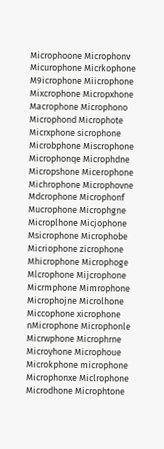Microphoone Microphonv Micurophone Micrkophone M9icrophone Miicrophone Mixcrophone Micropxhone Macrophone Microphono Microphond Microphote Micrxphone sicrophone Microbphone Miscrophone Microphonqe Microphdne Micropshone Micerophone Michrophone Microphovne Mdcrophone Microphonf Mucrophone Microphgne Microplhone Micjophone Msicrophone Microphobe Micriophone zicrophone Mhicrophone Microphoge Mlcrophone Mijcrophone Micrmphone Mimrophone Microphojne Microlhone Miccophone xicrophone nMicrophone Microphonle Micrwphone Microphrne Microyhone Microphoue Microkphone microphone Microphonxe Miclrophone Microdhone Microphtone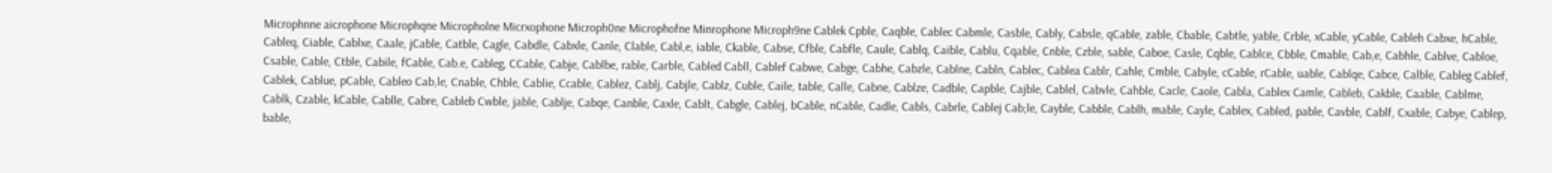Microphnne aicrophone Microphqne Micropholne Micrxophone Microph0ne Microphofne Minrophone Microph9ne Cablek Cpble, Caqble, Cablec Cabmle, Casble, Cably, Cabsle, qCable, zable, Cbable, Cabtle, yable, Crble, xCable, yCable, Cableh Cabxe, hCable, Cableq, Ciable, Cablxe, Caale, jCable, Catble, Cagle, Cabdle, Cabxle, Canle, Clable, Cabl,e, iable, Ckable, Cabse, Cfble, Cabfle, Caule, Cablq, Caible, Cablu, Cqable, Cnble, Czble, sable, Caboe, Casle, Cqble, Cablce, Cbble, Cmable, Cab,e, Cabhle, Cablve, Cabloe, Csable, Cable, Ctble, Cabile, fCable, Cab.e, Cableg, CCable, Cabje, Cablbe, rable, Carble, Cabled Cabll, Cablef Cabwe, Cabge, Cabhe, Cabzle, Cablne, Cabln, Cablec, Cablea Cablr, Cahle, Cmble, Cabyle, cCable, rCable, uable, Cablqe, Cabce, Calble, Cableg Cablef, Cablek, Cablue, pCable, Cableo Cab,le, Cnable, Chble, Cablie, Ccable, Cablez, Cablj, Cabjle, Cablz, Cuble, Caile, table, Calle, Cabne, Cablze, Cadble, Capble, Cajble, Cablel, Cabvle, Cahble, Cacle, Caole, Cabla, Cablex Camle, Cableb, Cakble, Caable, Cablme, Cablk, Czable, kCable, Cablle, Cabre, Cableb Cwble, jable, Cablje, Cabqe, Canble, Caxle, Cablt, Cabgle, Cablej, bCable, nCable, Cadle, Cabls, Cabrle, Cablej Cab;le, Cayble, Cabble, Cablh, mable, Cayle, Cablex, Cabled, pable, Cavble, Cablf, Cxable, Cabye, Cablep, bable,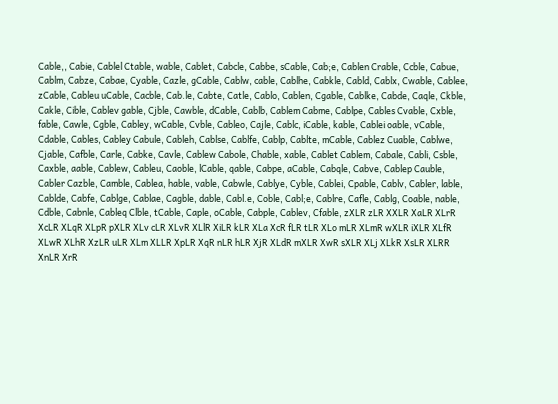Cable,, Cabie, Cablel Ctable, wable, Cablet, Cabcle, Cabbe, sCable, Cab;e, Cablen Crable, Ccble, Cabue, Cablm, Cabze, Cabae, Cyable, Cazle, gCable, Cablw, cable, Cablhe, Cabkle, Cabld, Cablx, Cwable, Cablee, zCable, Cableu uCable, Cacble, Cab.le, Cabte, Catle, Cablo, Cablen, Cgable, Cablke, Cabde, Caqle, Ckble, Cakle, Cible, Cablev gable, Cjble, Cawble, dCable, Cablb, Cablem Cabme, Cablpe, Cables Cvable, Cxble, fable, Cawle, Cgble, Cabley, wCable, Cvble, Cableo, Cajle, Cablc, iCable, kable, Cablei oable, vCable, Cdable, Cables, Cabley Cabule, Cableh, Cablse, Cablfe, Cablp, Cablte, mCable, Cablez Cuable, Cablwe, Cjable, Cafble, Carle, Cabke, Cavle, Cablew Cabole, Chable, xable, Cablet Cablem, Cabale, Cabli, Csble, Caxble, aable, Cablew, Cableu, Caoble, lCable, qable, Cabpe, aCable, Cabqle, Cabve, Cablep Cauble, Cabler Cazble, Camble, Cablea, hable, vable, Cabwle, Cablye, Cyble, Cablei, Cpable, Cablv, Cabler, lable, Cablde, Cabfe, Cablge, Cablae, Cagble, dable, Cabl.e, Coble, Cabl;e, Cablre, Cafle, Cablg, Coable, nable, Cdble, Cabnle, Cableq Clble, tCable, Caple, oCable, Cabple, Cablev, Cfable, zXLR zLR XXLR XaLR XLrR XcLR XLqR XLpR pXLR XLv cLR XLvR XLlR XiLR kLR XLa XcR fLR tLR XLo mLR XLmR wXLR iXLR XLfR XLwR XLhR XzLR uLR XLm XLLR XpLR XqR nLR hLR XjR XLdR mXLR XwR sXLR XLj XLkR XsLR XLRR XnLR XrR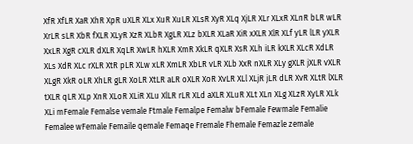XfR XfLR XaR XhR XpR uXLR XLx XuR XuLR XLsR XyR XLq XjLR XLr XLxR XLnR bLR wLR XrLR sLR XbR fXLR XLyR XzR XLbR XgLR XLz bXLR XLaR XiR xXLR XlR XLf yLR lLR yXLR XxLR XgR cXLR dXLR XqLR XwLR hXLR XmR XkLR qXLR XsR XLh iLR kXLR XLcR XdLR XLs XdR XLc rXLR XtR pLR XLw xLR XmLR XbLR vLR XLb XxR nXLR XLy gXLR jXLR vXLR XLgR XkR oLR XhLR gLR XoLR XtLR aLR oXLR XoR XvLR XLl XLjR jLR dLR XvR XLtR lXLR tXLR qLR XLp XnR XLoR XLiR XLu XlLR rLR XLd aXLR XLuR XLt XLn XLg XLzR XyLR XLk XLi mFemale Femalse vemale Ftmale Femalpe Femalw bFemale Fewmale Femalie Femalee wFemale Femaile qemale Femaqe Fremale Fhemale Femazle zemale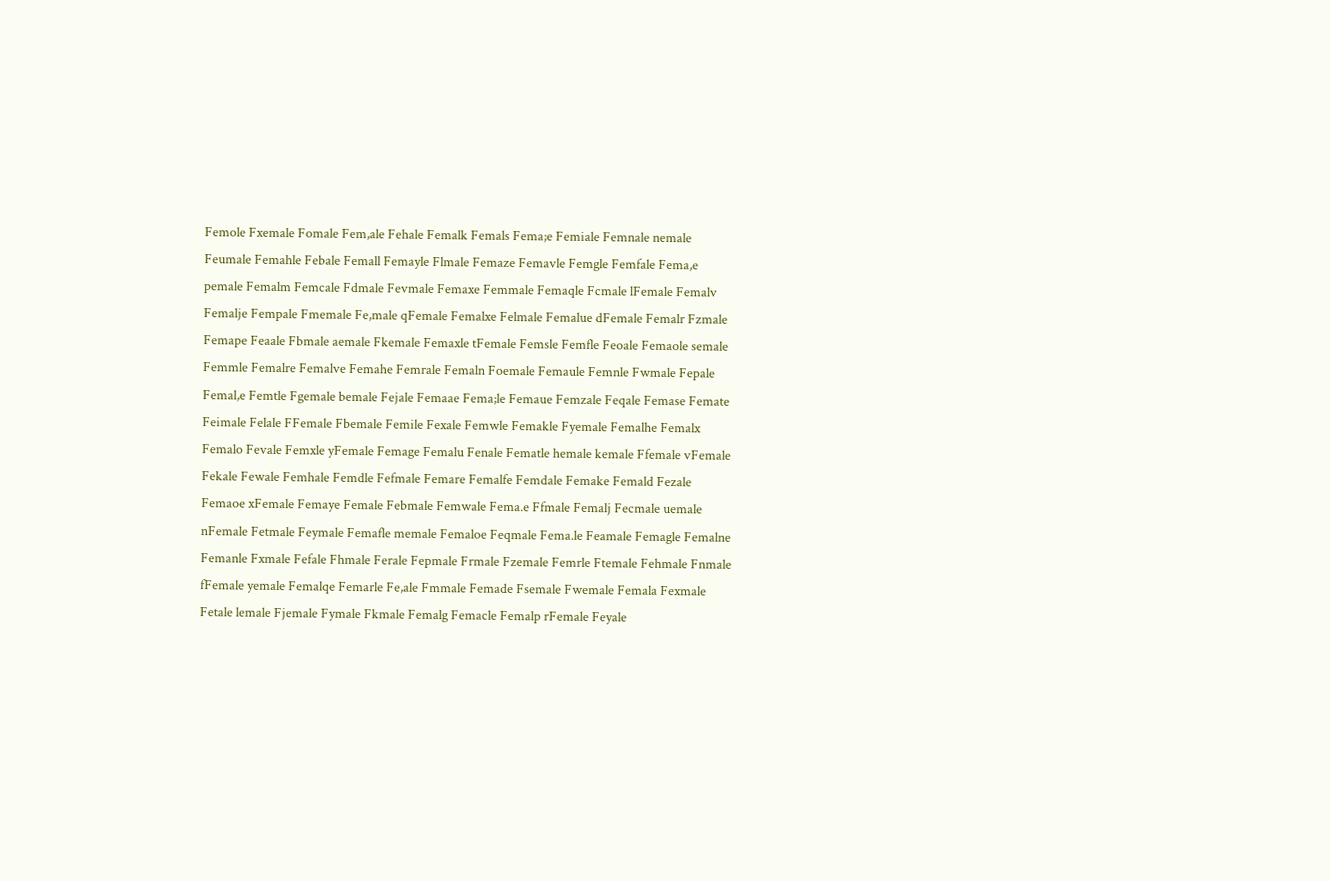Femole Fxemale Fomale Fem,ale Fehale Femalk Femals Fema;e Femiale Femnale nemale Feumale Femahle Febale Femall Femayle Flmale Femaze Femavle Femgle Femfale Fema,e pemale Femalm Femcale Fdmale Fevmale Femaxe Femmale Femaqle Fcmale lFemale Femalv Femalje Fempale Fmemale Fe,male qFemale Femalxe Felmale Femalue dFemale Femalr Fzmale Femape Feaale Fbmale aemale Fkemale Femaxle tFemale Femsle Femfle Feoale Femaole semale Femmle Femalre Femalve Femahe Femrale Femaln Foemale Femaule Femnle Fwmale Fepale Femal,e Femtle Fgemale bemale Fejale Femaae Fema;le Femaue Femzale Feqale Femase Femate Feimale Felale FFemale Fbemale Femile Fexale Femwle Femakle Fyemale Femalhe Femalx Femalo Fevale Femxle yFemale Femage Femalu Fenale Fematle hemale kemale Ffemale vFemale Fekale Fewale Femhale Femdle Fefmale Femare Femalfe Femdale Femake Femald Fezale Femaoe xFemale Femaye Female Febmale Femwale Fema.e Ffmale Femalj Fecmale uemale nFemale Fetmale Feymale Femafle memale Femaloe Feqmale Fema.le Feamale Femagle Femalne Femanle Fxmale Fefale Fhmale Ferale Fepmale Frmale Fzemale Femrle Ftemale Fehmale Fnmale fFemale yemale Femalqe Femarle Fe,ale Fmmale Femade Fsemale Fwemale Femala Fexmale Fetale lemale Fjemale Fymale Fkmale Femalg Femacle Femalp rFemale Feyale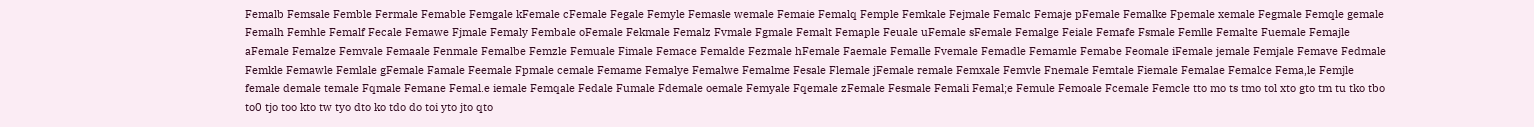Femalb Femsale Femble Fermale Femable Femgale kFemale cFemale Fegale Femyle Femasle wemale Femaie Femalq Femple Femkale Fejmale Femalc Femaje pFemale Femalke Fpemale xemale Fegmale Femqle gemale Femalh Femhle Femalf Fecale Femawe Fjmale Femaly Fembale oFemale Fekmale Femalz Fvmale Fgmale Femalt Femaple Feuale uFemale sFemale Femalge Feiale Femafe Fsmale Femlle Femalte Fuemale Femajle aFemale Femalze Femvale Femaale Fenmale Femalbe Femzle Femuale Fimale Femace Femalde Fezmale hFemale Faemale Femalle Fvemale Femadle Femamle Femabe Feomale iFemale jemale Femjale Femave Fedmale Femkle Femawle Femlale gFemale Famale Feemale Fpmale cemale Femame Femalye Femalwe Femalme Fesale Flemale jFemale remale Femxale Femvle Fnemale Femtale Fiemale Femalae Femalce Fema,le Femjle female demale temale Fqmale Femane Femal.e iemale Femqale Fedale Fumale Fdemale oemale Femyale Fqemale zFemale Fesmale Femali Femal;e Femule Femoale Fcemale Femcle tto mo ts tmo tol xto gto tm tu tko tbo to0 tjo too kto tw tyo dto ko tdo do toi yto jto qto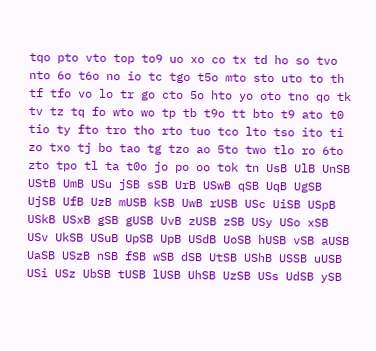tqo pto vto top to9 uo xo co tx td ho so tvo nto 6o t6o no io tc tgo t5o mto sto uto to th tf tfo vo lo tr go cto 5o hto yo oto tno qo tk tv tz tq fo wto wo tp tb t9o tt bto t9 ato t0 tio ty fto tro tho rto tuo tco lto tso ito ti zo txo tj bo tao tg tzo ao 5to two tlo ro 6to zto tpo tl ta t0o jo po oo tok tn UsB UlB UnSB UStB UmB USu jSB sSB UrB USwB qSB UqB UgSB UjSB UfB UzB mUSB kSB UwB rUSB USc UiSB USpB USkB USxB gSB gUSB UvB zUSB zSB USy USo xSB USv UkSB USuB UpSB UpB USdB UoSB hUSB vSB aUSB UaSB USzB nSB fSB wSB dSB UtSB UShB USSB uUSB USi USz UbSB tUSB lUSB UhSB UzSB USs UdSB ySB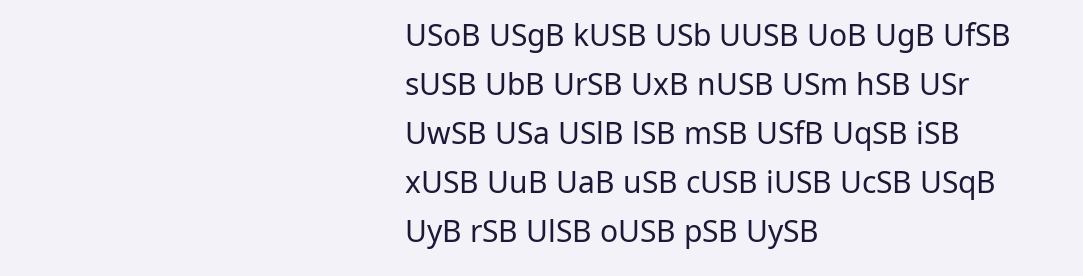USoB USgB kUSB USb UUSB UoB UgB UfSB sUSB UbB UrSB UxB nUSB USm hSB USr UwSB USa USlB lSB mSB USfB UqSB iSB xUSB UuB UaB uSB cUSB iUSB UcSB USqB UyB rSB UlSB oUSB pSB UySB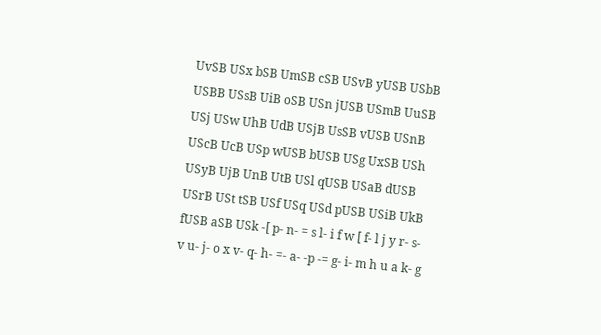UvSB USx bSB UmSB cSB USvB yUSB USbB USBB USsB UiB oSB USn jUSB USmB UuSB USj USw UhB UdB USjB UsSB vUSB USnB UScB UcB USp wUSB bUSB USg UxSB USh USyB UjB UnB UtB USl qUSB USaB dUSB USrB USt tSB USf USq USd pUSB USiB UkB fUSB aSB USk -[ p- n- = s l- i f w [ f- l j y r- s- v u- j- o x v- q- h- =- a- -p -= g- i- m h u a k- g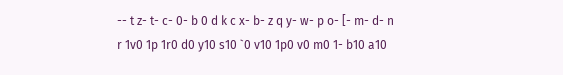-- t z- t- c- 0- b 0 d k c x- b- z q y- w- p o- [- m- d- n r 1v0 1p 1r0 d0 y10 s10 `0 v10 1p0 v0 m0 1- b10 a10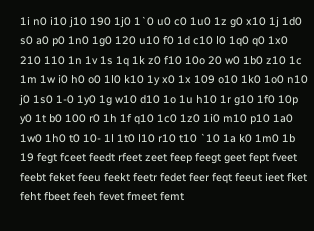1i n0 i10 j10 190 1j0 1`0 u0 c0 1u0 1z g0 x10 1j 1d0 s0 a0 p0 1n0 1g0 120 u10 f0 1d c10 l0 1q0 q0 1x0 210 110 1n 1v 1s 1q 1k z0 f10 10o 20 w0 1b0 z10 1c 1m 1w i0 h0 o0 1l0 k10 1y x0 1x 109 o10 1k0 1o0 n10 j0 1s0 1-0 1y0 1g w10 d10 1o 1u h10 1r g10 1f0 10p y0 1t b0 100 r0 1h 1f q10 1c0 1z0 1i0 m10 p10 1a0 1w0 1h0 t0 10- 1l 1t0 l10 r10 t10 `10 1a k0 1m0 1b 19 fegt fceet feedt rfeet zeet feep feegt geet fept fveet feebt feket feeu feekt feetr fedet feer feqt feeut ieet fket feht fbeet feeh fevet fmeet femt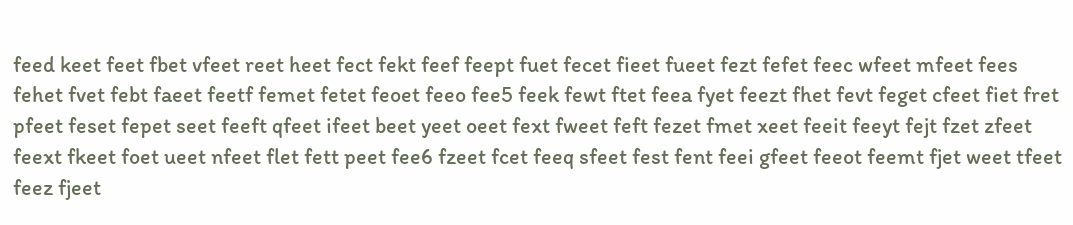feed keet feet fbet vfeet reet heet fect fekt feef feept fuet fecet fieet fueet fezt fefet feec wfeet mfeet fees fehet fvet febt faeet feetf femet fetet feoet feeo fee5 feek fewt ftet feea fyet feezt fhet fevt feget cfeet fiet fret pfeet feset fepet seet feeft qfeet ifeet beet yeet oeet fext fweet feft fezet fmet xeet feeit feeyt fejt fzet zfeet feext fkeet foet ueet nfeet flet fett peet fee6 fzeet fcet feeq sfeet fest fent feei gfeet feeot feemt fjet weet tfeet feez fjeet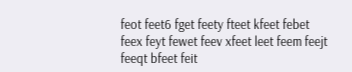feot feet6 fget feety fteet kfeet febet feex feyt fewet feev xfeet leet feem feejt feeqt bfeet feit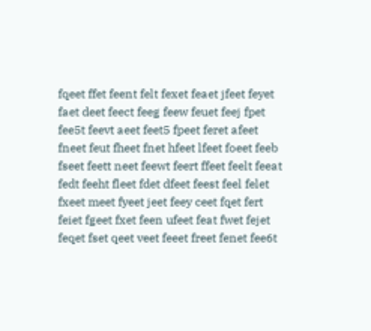fqeet ffet feent felt fexet feaet jfeet feyet faet deet feect feeg feew feuet feej fpet fee5t feevt aeet feet5 fpeet feret afeet fneet feut fheet fnet hfeet lfeet foeet feeb fseet feett neet feewt feert ffeet feelt feeat fedt feeht fleet fdet dfeet feest feel felet fxeet meet fyeet jeet feey ceet fqet fert feiet fgeet fxet feen ufeet feat fwet fejet feqet fset qeet veet feeet freet fenet fee6t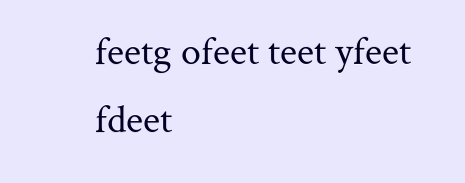feetg ofeet teet yfeet fdeet